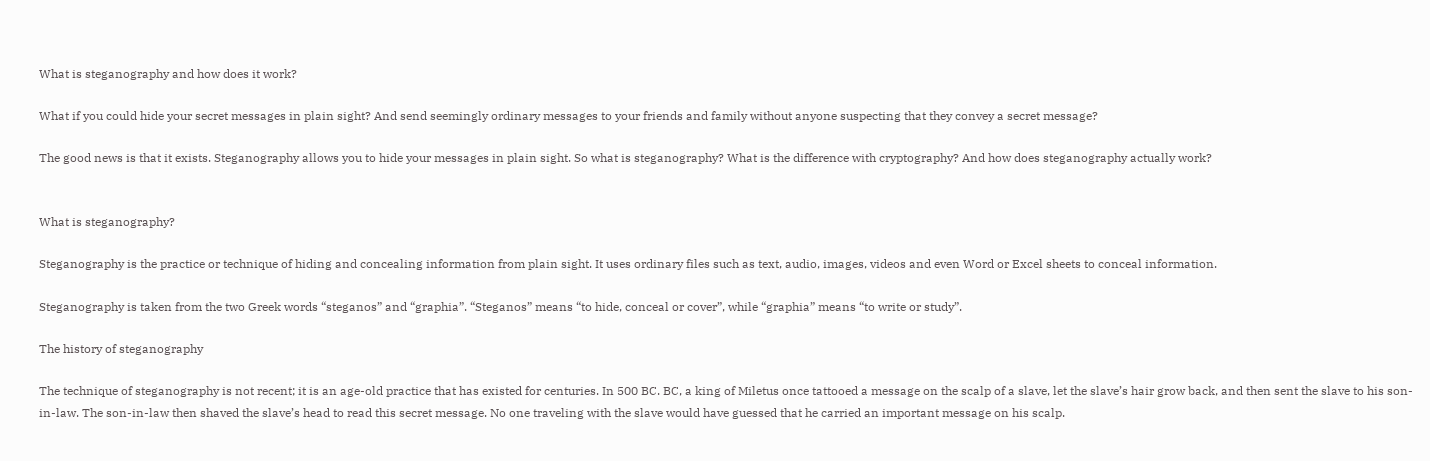What is steganography and how does it work?

What if you could hide your secret messages in plain sight? And send seemingly ordinary messages to your friends and family without anyone suspecting that they convey a secret message?

The good news is that it exists. Steganography allows you to hide your messages in plain sight. So what is steganography? What is the difference with cryptography? And how does steganography actually work?


What is steganography?

Steganography is the practice or technique of hiding and concealing information from plain sight. It uses ordinary files such as text, audio, images, videos and even Word or Excel sheets to conceal information.

Steganography is taken from the two Greek words “steganos” and “graphia”. “Steganos” means “to hide, conceal or cover”, while “graphia” means “to write or study”.

The history of steganography

The technique of steganography is not recent; it is an age-old practice that has existed for centuries. In 500 BC. BC, a king of Miletus once tattooed a message on the scalp of a slave, let the slave’s hair grow back, and then sent the slave to his son-in-law. The son-in-law then shaved the slave’s head to read this secret message. No one traveling with the slave would have guessed that he carried an important message on his scalp.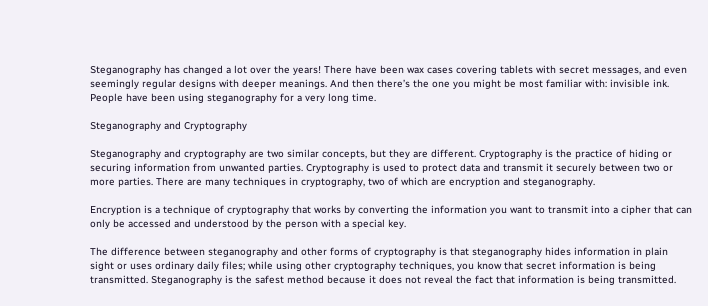Steganography has changed a lot over the years! There have been wax cases covering tablets with secret messages, and even seemingly regular designs with deeper meanings. And then there’s the one you might be most familiar with: invisible ink. People have been using steganography for a very long time.

Steganography and Cryptography

Steganography and cryptography are two similar concepts, but they are different. Cryptography is the practice of hiding or securing information from unwanted parties. Cryptography is used to protect data and transmit it securely between two or more parties. There are many techniques in cryptography, two of which are encryption and steganography.

Encryption is a technique of cryptography that works by converting the information you want to transmit into a cipher that can only be accessed and understood by the person with a special key.

The difference between steganography and other forms of cryptography is that steganography hides information in plain sight or uses ordinary daily files; while using other cryptography techniques, you know that secret information is being transmitted. Steganography is the safest method because it does not reveal the fact that information is being transmitted.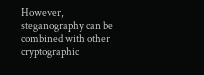However, steganography can be combined with other cryptographic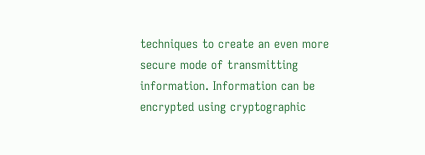techniques to create an even more secure mode of transmitting information. Information can be encrypted using cryptographic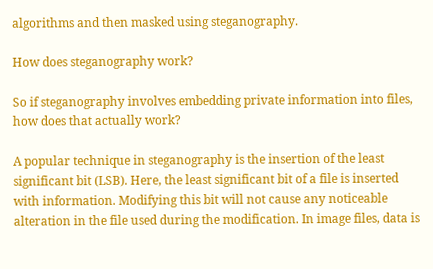algorithms and then masked using steganography.

How does steganography work?

So if steganography involves embedding private information into files, how does that actually work?

A popular technique in steganography is the insertion of the least significant bit (LSB). Here, the least significant bit of a file is inserted with information. Modifying this bit will not cause any noticeable alteration in the file used during the modification. In image files, data is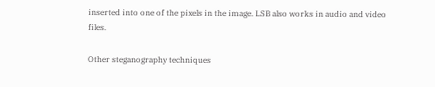inserted into one of the pixels in the image. LSB also works in audio and video files.

Other steganography techniques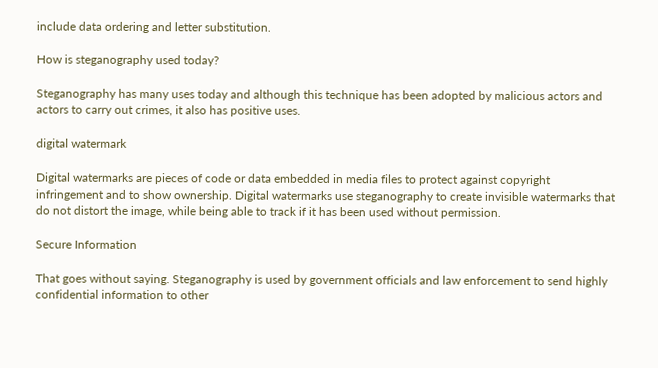include data ordering and letter substitution.

How is steganography used today?

Steganography has many uses today and although this technique has been adopted by malicious actors and actors to carry out crimes, it also has positive uses.

digital watermark

Digital watermarks are pieces of code or data embedded in media files to protect against copyright infringement and to show ownership. Digital watermarks use steganography to create invisible watermarks that do not distort the image, while being able to track if it has been used without permission.

Secure Information

That goes without saying. Steganography is used by government officials and law enforcement to send highly confidential information to other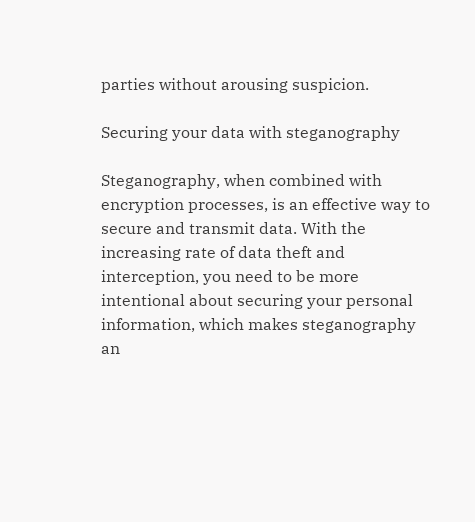parties without arousing suspicion.

Securing your data with steganography

Steganography, when combined with encryption processes, is an effective way to secure and transmit data. With the increasing rate of data theft and interception, you need to be more intentional about securing your personal information, which makes steganography an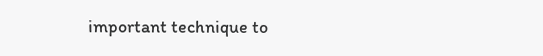important technique to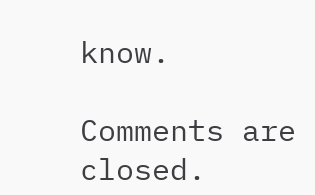know.

Comments are closed.